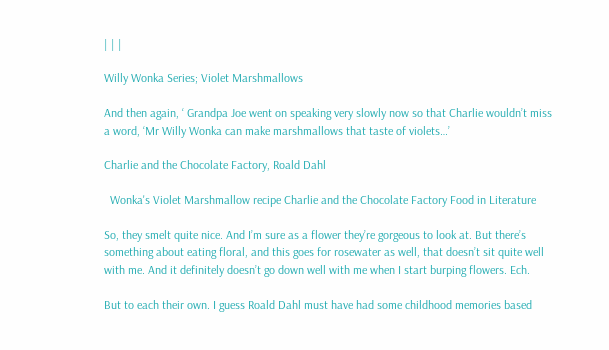| | |

Willy Wonka Series; Violet Marshmallows

And then again, ‘ Grandpa Joe went on speaking very slowly now so that Charlie wouldn’t miss a word, ‘Mr Willy Wonka can make marshmallows that taste of violets…’

Charlie and the Chocolate Factory, Roald Dahl

  Wonka's Violet Marshmallow recipe Charlie and the Chocolate Factory Food in Literature

So, they smelt quite nice. And I’m sure as a flower they’re gorgeous to look at. But there’s something about eating floral, and this goes for rosewater as well, that doesn’t sit quite well with me. And it definitely doesn’t go down well with me when I start burping flowers. Ech.

But to each their own. I guess Roald Dahl must have had some childhood memories based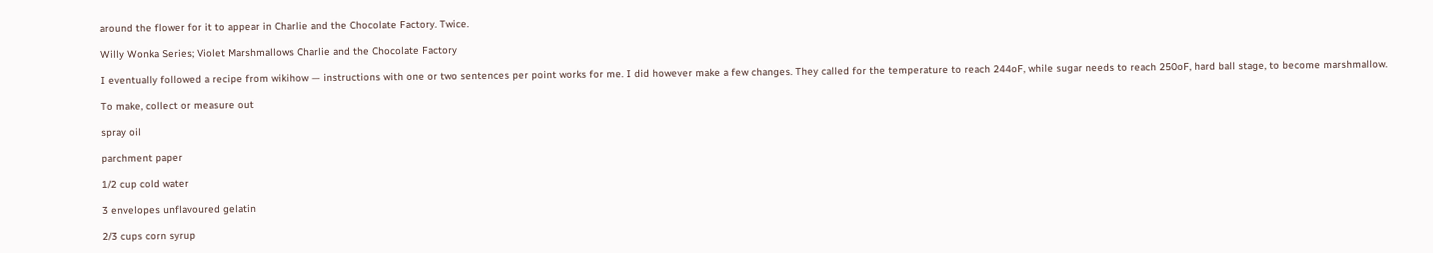around the flower for it to appear in Charlie and the Chocolate Factory. Twice.

Willy Wonka Series; Violet Marshmallows Charlie and the Chocolate Factory

I eventually followed a recipe from wikihow — instructions with one or two sentences per point works for me. I did however make a few changes. They called for the temperature to reach 244oF, while sugar needs to reach 250oF, hard ball stage, to become marshmallow.

To make, collect or measure out

spray oil

parchment paper

1/2 cup cold water

3 envelopes unflavoured gelatin

2/3 cups corn syrup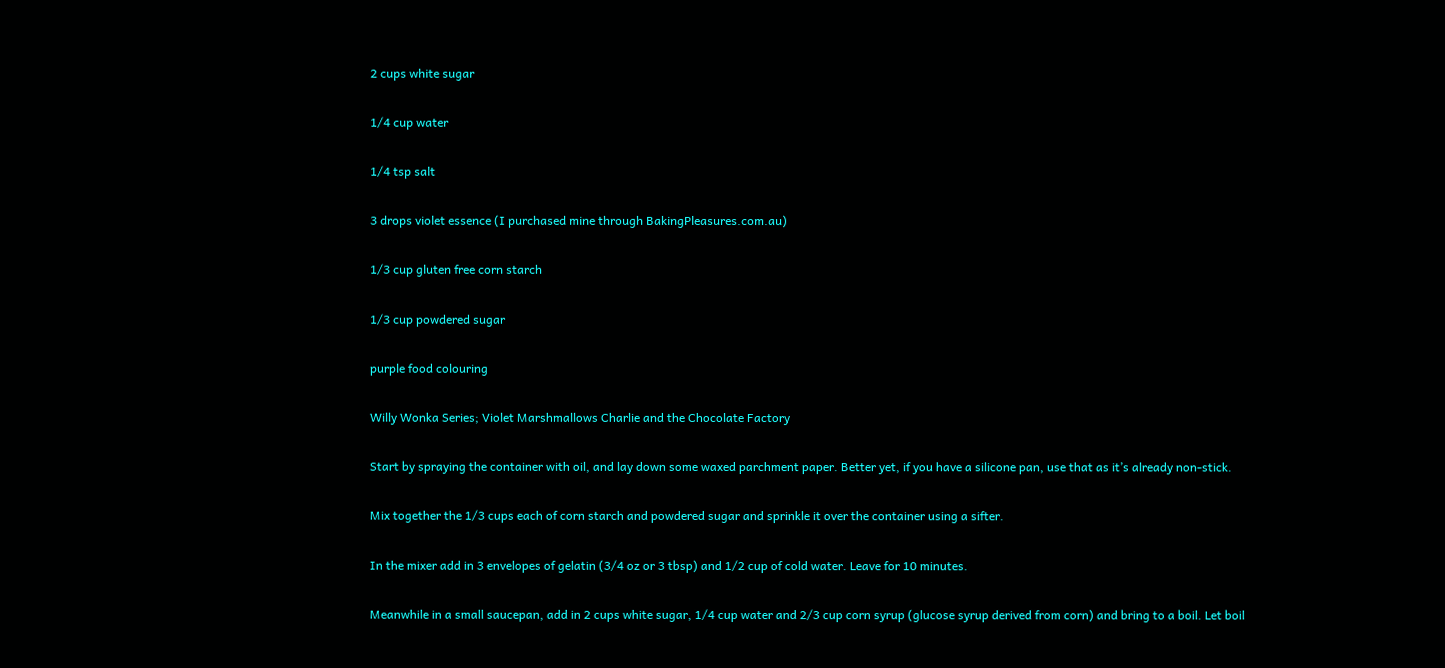2 cups white sugar

1/4 cup water

1/4 tsp salt

3 drops violet essence (I purchased mine through BakingPleasures.com.au)

1/3 cup gluten free corn starch

1/3 cup powdered sugar

purple food colouring

Willy Wonka Series; Violet Marshmallows Charlie and the Chocolate Factory

Start by spraying the container with oil, and lay down some waxed parchment paper. Better yet, if you have a silicone pan, use that as it’s already non-stick.

Mix together the 1/3 cups each of corn starch and powdered sugar and sprinkle it over the container using a sifter.

In the mixer add in 3 envelopes of gelatin (3/4 oz or 3 tbsp) and 1/2 cup of cold water. Leave for 10 minutes.

Meanwhile in a small saucepan, add in 2 cups white sugar, 1/4 cup water and 2/3 cup corn syrup (glucose syrup derived from corn) and bring to a boil. Let boil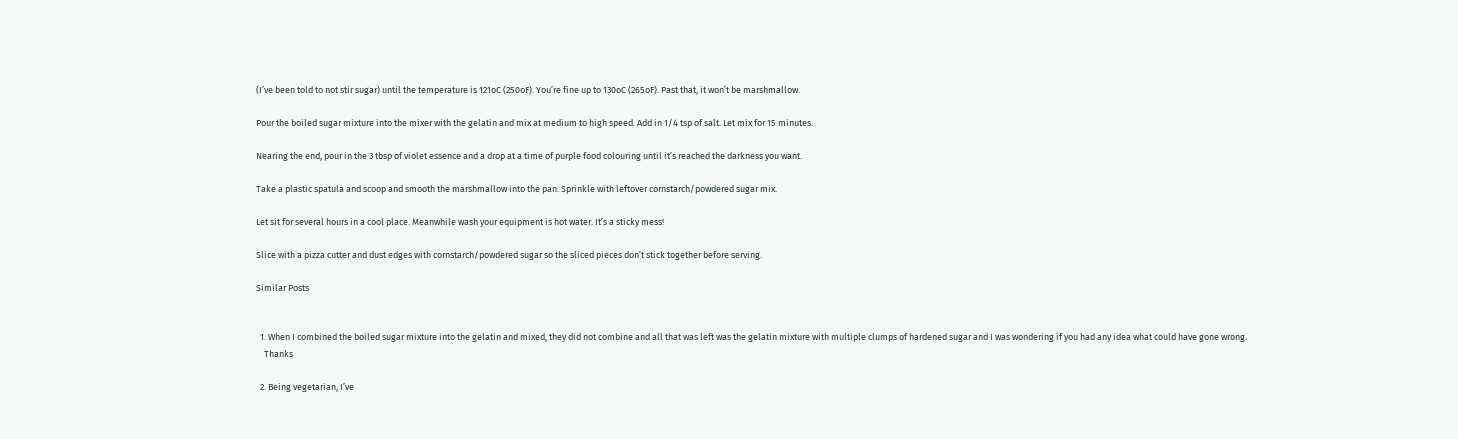(I’ve been told to not stir sugar) until the temperature is 121oC (250oF). You’re fine up to 130oC (265oF). Past that, it won’t be marshmallow.

Pour the boiled sugar mixture into the mixer with the gelatin and mix at medium to high speed. Add in 1/4 tsp of salt. Let mix for 15 minutes.

Nearing the end, pour in the 3 tbsp of violet essence and a drop at a time of purple food colouring until it’s reached the darkness you want.

Take a plastic spatula and scoop and smooth the marshmallow into the pan. Sprinkle with leftover cornstarch/powdered sugar mix.

Let sit for several hours in a cool place. Meanwhile wash your equipment is hot water. It’s a sticky mess!

Slice with a pizza cutter and dust edges with cornstarch/powdered sugar so the sliced pieces don’t stick together before serving.

Similar Posts


  1. When I combined the boiled sugar mixture into the gelatin and mixed, they did not combine and all that was left was the gelatin mixture with multiple clumps of hardened sugar and I was wondering if you had any idea what could have gone wrong.
    Thanks

  2. Being vegetarian, I’ve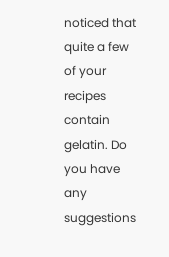noticed that quite a few of your recipes contain gelatin. Do you have any suggestions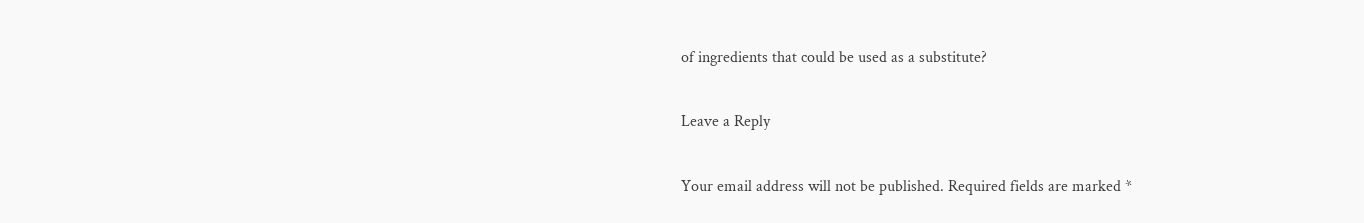of ingredients that could be used as a substitute?

Leave a Reply

Your email address will not be published. Required fields are marked *